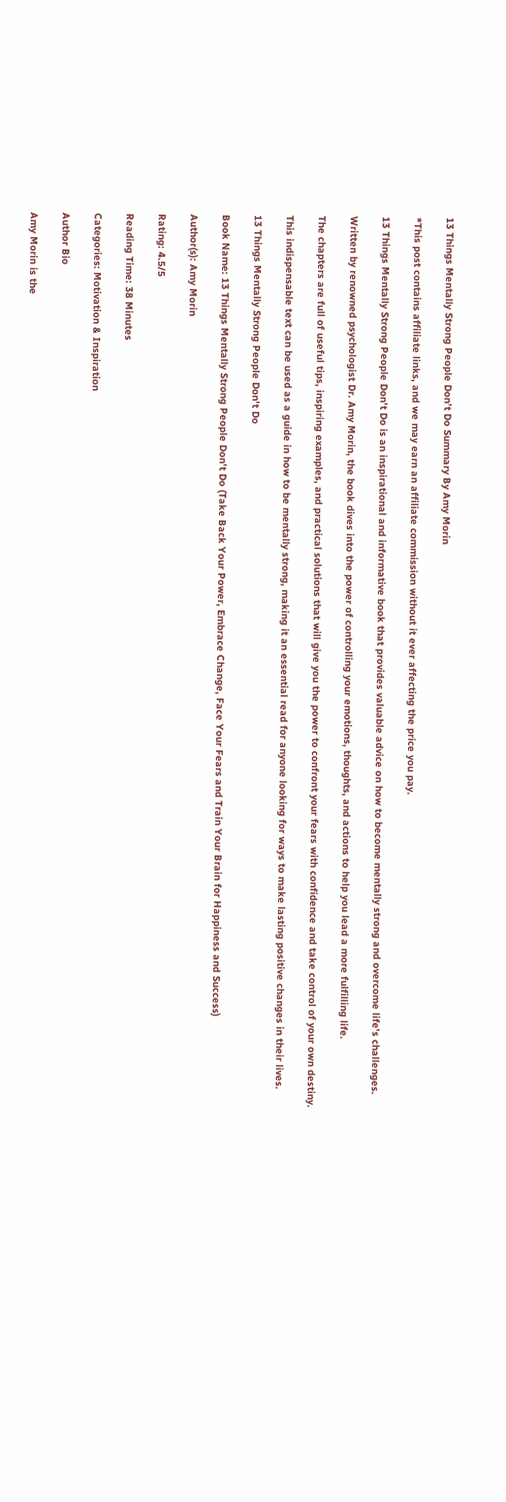13 Things Mentally Strong People Don’t Do Summary By Amy Morin

*This post contains affiliate links, and we may earn an affiliate commission without it ever affecting the price you pay.

13 Things Mentally Strong People Don't Do is an inspirational and informative book that provides valuable advice on how to become mentally strong and overcome life's challenges.

Written by renowned psychologist Dr. Amy Morin, the book dives into the power of controlling your emotions, thoughts, and actions to help you lead a more fulfilling life.

The chapters are full of useful tips, inspiring examples, and practical solutions that will give you the power to confront your fears with confidence and take control of your own destiny.

This indispensable text can be used as a guide in how to be mentally strong, making it an essential read for anyone looking for ways to make lasting positive changes in their lives.

13 Things Mentally Strong People Don't Do

Book Name: 13 Things Mentally Strong People Don't Do (Take Back Your Power, Embrace Change, Face Your Fears and Train Your Brain for Happiness and Success)

Author(s): Amy Morin

Rating: 4.5/5

Reading Time: 38 Minutes

Categories: Motivation & Inspiration

Author Bio

Amy Morin is the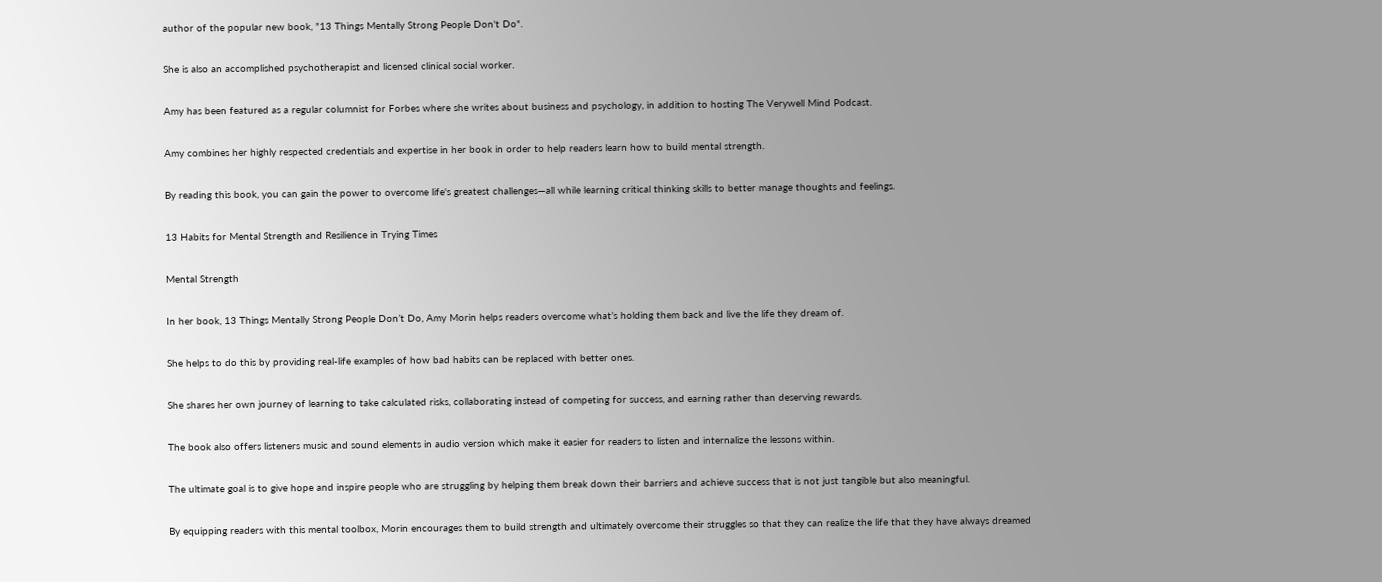author of the popular new book, "13 Things Mentally Strong People Don't Do".

She is also an accomplished psychotherapist and licensed clinical social worker.

Amy has been featured as a regular columnist for Forbes where she writes about business and psychology, in addition to hosting The Verywell Mind Podcast.

Amy combines her highly respected credentials and expertise in her book in order to help readers learn how to build mental strength.

By reading this book, you can gain the power to overcome life's greatest challenges—all while learning critical thinking skills to better manage thoughts and feelings.

13 Habits for Mental Strength and Resilience in Trying Times

Mental Strength

In her book, 13 Things Mentally Strong People Don’t Do, Amy Morin helps readers overcome what’s holding them back and live the life they dream of.

She helps to do this by providing real-life examples of how bad habits can be replaced with better ones.

She shares her own journey of learning to take calculated risks, collaborating instead of competing for success, and earning rather than deserving rewards.

The book also offers listeners music and sound elements in audio version which make it easier for readers to listen and internalize the lessons within.

The ultimate goal is to give hope and inspire people who are struggling by helping them break down their barriers and achieve success that is not just tangible but also meaningful.

By equipping readers with this mental toolbox, Morin encourages them to build strength and ultimately overcome their struggles so that they can realize the life that they have always dreamed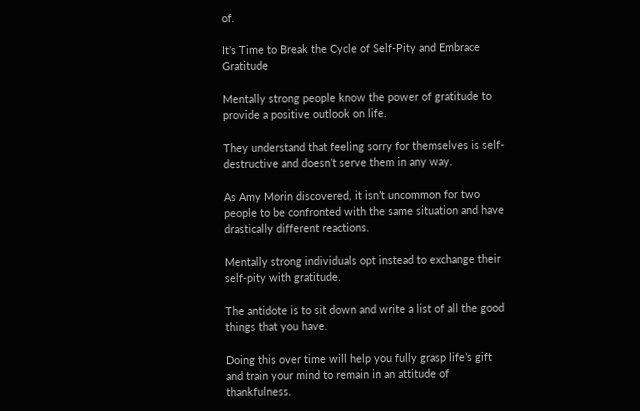of.

It’s Time to Break the Cycle of Self-Pity and Embrace Gratitude

Mentally strong people know the power of gratitude to provide a positive outlook on life.

They understand that feeling sorry for themselves is self-destructive and doesn’t serve them in any way.

As Amy Morin discovered, it isn’t uncommon for two people to be confronted with the same situation and have drastically different reactions.

Mentally strong individuals opt instead to exchange their self-pity with gratitude.

The antidote is to sit down and write a list of all the good things that you have.

Doing this over time will help you fully grasp life’s gift and train your mind to remain in an attitude of thankfulness.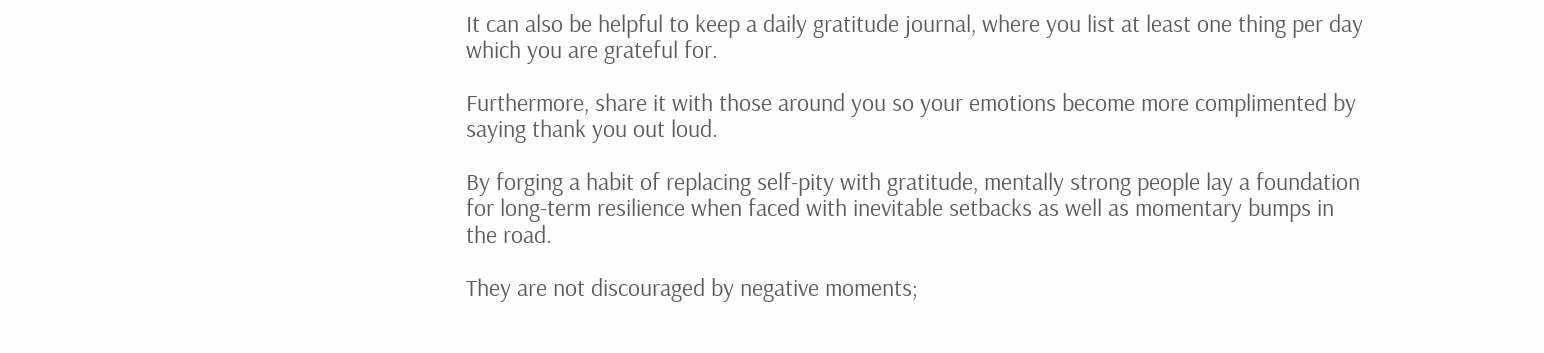It can also be helpful to keep a daily gratitude journal, where you list at least one thing per day which you are grateful for.

Furthermore, share it with those around you so your emotions become more complimented by saying thank you out loud.

By forging a habit of replacing self-pity with gratitude, mentally strong people lay a foundation for long-term resilience when faced with inevitable setbacks as well as momentary bumps in the road.

They are not discouraged by negative moments;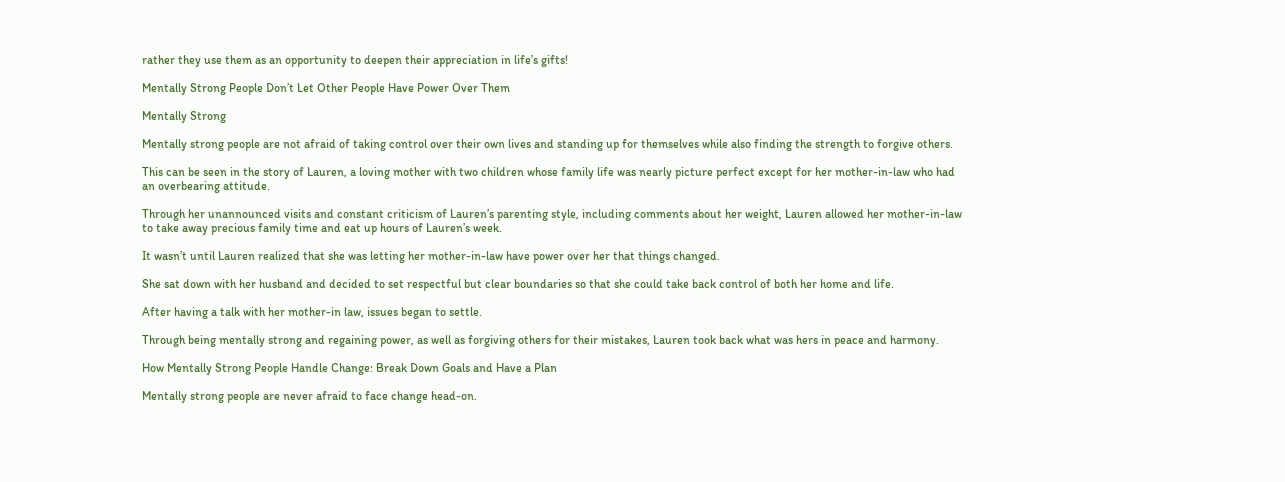rather they use them as an opportunity to deepen their appreciation in life’s gifts!

Mentally Strong People Don’t Let Other People Have Power Over Them

Mentally Strong

Mentally strong people are not afraid of taking control over their own lives and standing up for themselves while also finding the strength to forgive others.

This can be seen in the story of Lauren, a loving mother with two children whose family life was nearly picture perfect except for her mother-in-law who had an overbearing attitude.

Through her unannounced visits and constant criticism of Lauren’s parenting style, including comments about her weight, Lauren allowed her mother-in-law to take away precious family time and eat up hours of Lauren’s week.

It wasn’t until Lauren realized that she was letting her mother-in-law have power over her that things changed.

She sat down with her husband and decided to set respectful but clear boundaries so that she could take back control of both her home and life.

After having a talk with her mother-in law, issues began to settle.

Through being mentally strong and regaining power, as well as forgiving others for their mistakes, Lauren took back what was hers in peace and harmony.

How Mentally Strong People Handle Change: Break Down Goals and Have a Plan

Mentally strong people are never afraid to face change head-on.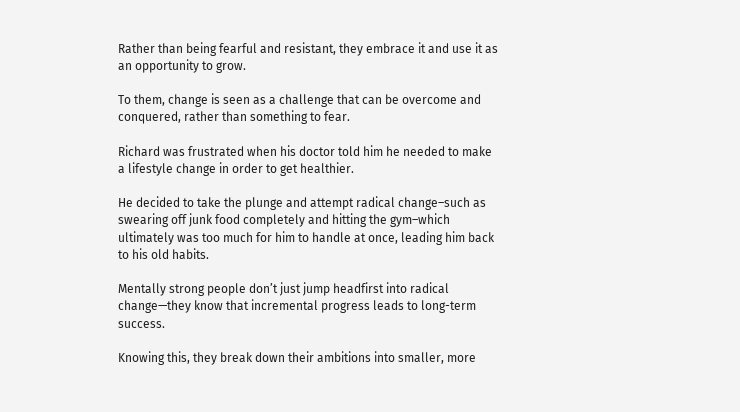Rather than being fearful and resistant, they embrace it and use it as an opportunity to grow.

To them, change is seen as a challenge that can be overcome and conquered, rather than something to fear.

Richard was frustrated when his doctor told him he needed to make a lifestyle change in order to get healthier.

He decided to take the plunge and attempt radical change–such as swearing off junk food completely and hitting the gym–which ultimately was too much for him to handle at once, leading him back to his old habits.

Mentally strong people don’t just jump headfirst into radical change—they know that incremental progress leads to long-term success.

Knowing this, they break down their ambitions into smaller, more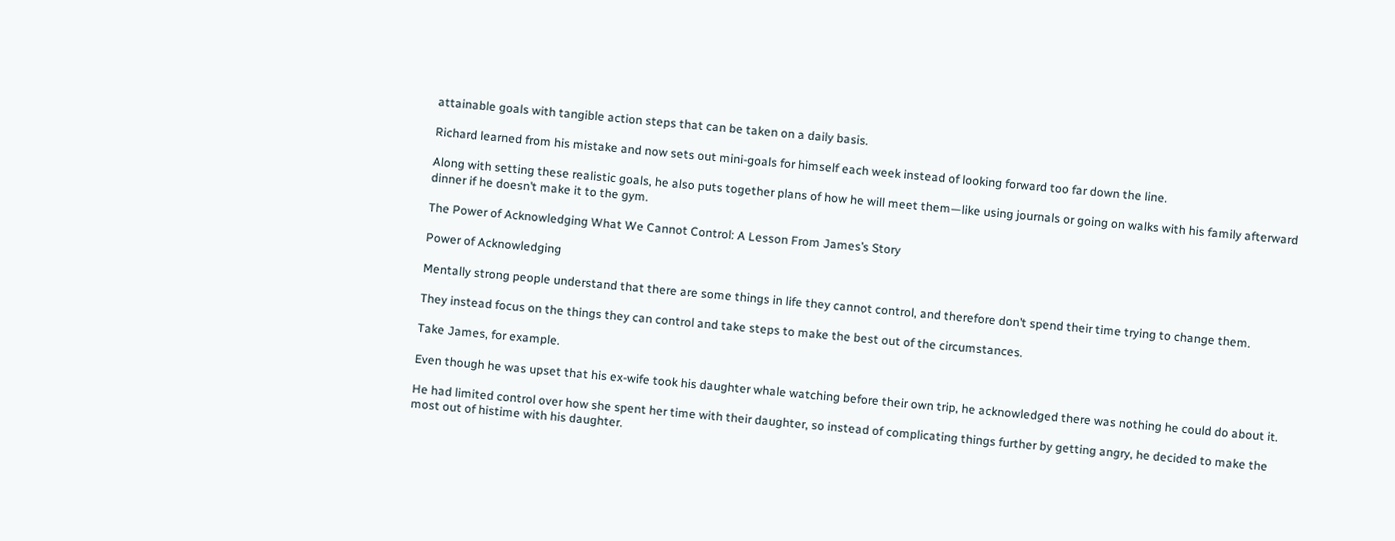attainable goals with tangible action steps that can be taken on a daily basis.

Richard learned from his mistake and now sets out mini-goals for himself each week instead of looking forward too far down the line.

Along with setting these realistic goals, he also puts together plans of how he will meet them—like using journals or going on walks with his family afterward dinner if he doesn’t make it to the gym.

The Power of Acknowledging What We Cannot Control: A Lesson From James’s Story

Power of Acknowledging

Mentally strong people understand that there are some things in life they cannot control, and therefore don’t spend their time trying to change them.

They instead focus on the things they can control and take steps to make the best out of the circumstances.

Take James, for example.

Even though he was upset that his ex-wife took his daughter whale watching before their own trip, he acknowledged there was nothing he could do about it.

He had limited control over how she spent her time with their daughter, so instead of complicating things further by getting angry, he decided to make the most out of histime with his daughter.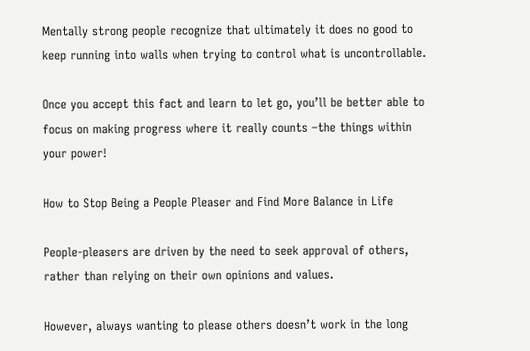Mentally strong people recognize that ultimately it does no good to keep running into walls when trying to control what is uncontrollable.

Once you accept this fact and learn to let go, you’ll be better able to focus on making progress where it really counts –the things within your power!

How to Stop Being a People Pleaser and Find More Balance in Life

People-pleasers are driven by the need to seek approval of others, rather than relying on their own opinions and values.

However, always wanting to please others doesn’t work in the long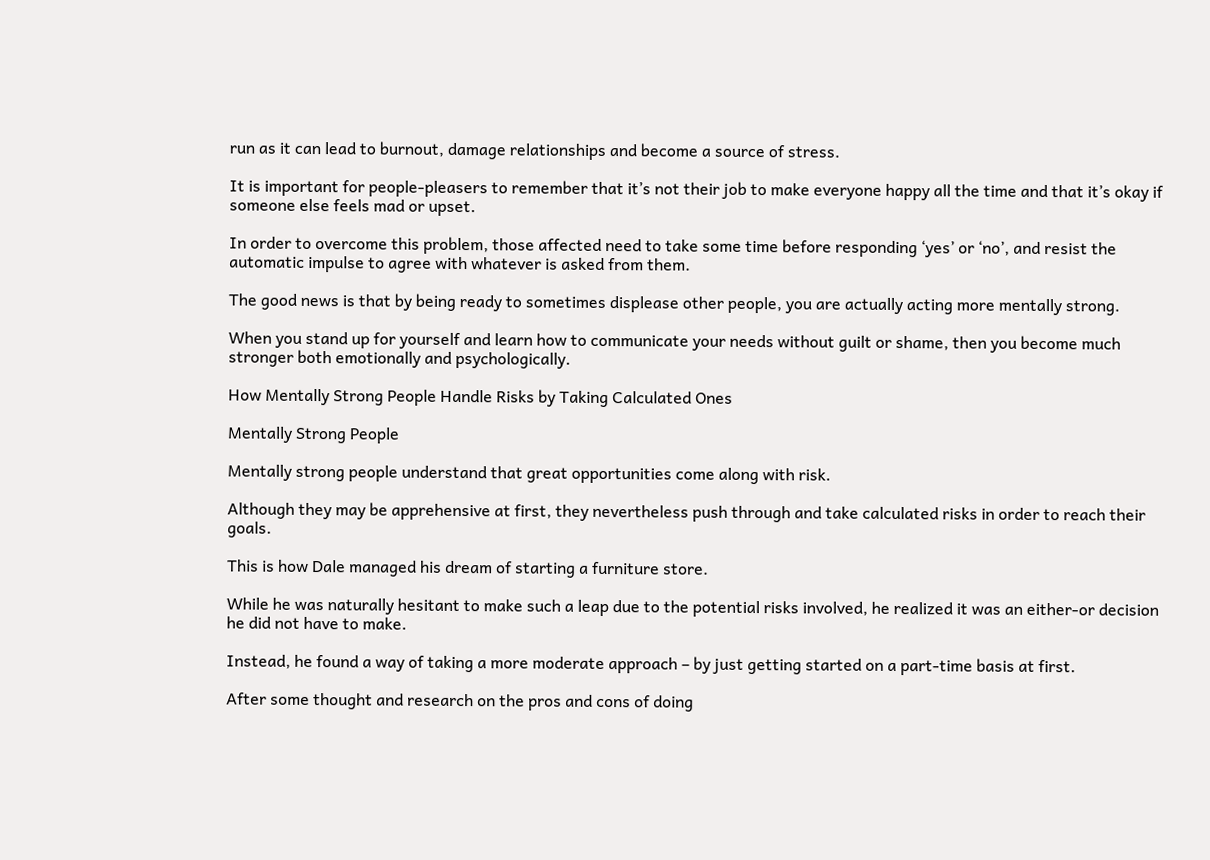run as it can lead to burnout, damage relationships and become a source of stress.

It is important for people-pleasers to remember that it’s not their job to make everyone happy all the time and that it’s okay if someone else feels mad or upset.

In order to overcome this problem, those affected need to take some time before responding ‘yes’ or ‘no’, and resist the automatic impulse to agree with whatever is asked from them.

The good news is that by being ready to sometimes displease other people, you are actually acting more mentally strong.

When you stand up for yourself and learn how to communicate your needs without guilt or shame, then you become much stronger both emotionally and psychologically.

How Mentally Strong People Handle Risks by Taking Calculated Ones

Mentally Strong People

Mentally strong people understand that great opportunities come along with risk.

Although they may be apprehensive at first, they nevertheless push through and take calculated risks in order to reach their goals.

This is how Dale managed his dream of starting a furniture store.

While he was naturally hesitant to make such a leap due to the potential risks involved, he realized it was an either-or decision he did not have to make.

Instead, he found a way of taking a more moderate approach – by just getting started on a part-time basis at first.

After some thought and research on the pros and cons of doing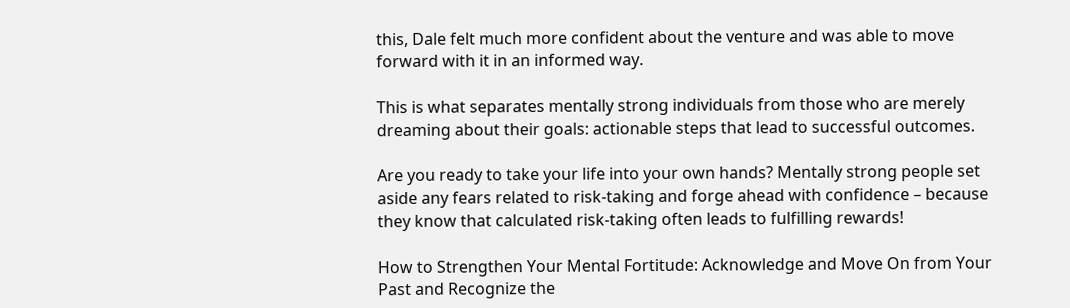this, Dale felt much more confident about the venture and was able to move forward with it in an informed way.

This is what separates mentally strong individuals from those who are merely dreaming about their goals: actionable steps that lead to successful outcomes.

Are you ready to take your life into your own hands? Mentally strong people set aside any fears related to risk-taking and forge ahead with confidence – because they know that calculated risk-taking often leads to fulfilling rewards!

How to Strengthen Your Mental Fortitude: Acknowledge and Move On from Your Past and Recognize the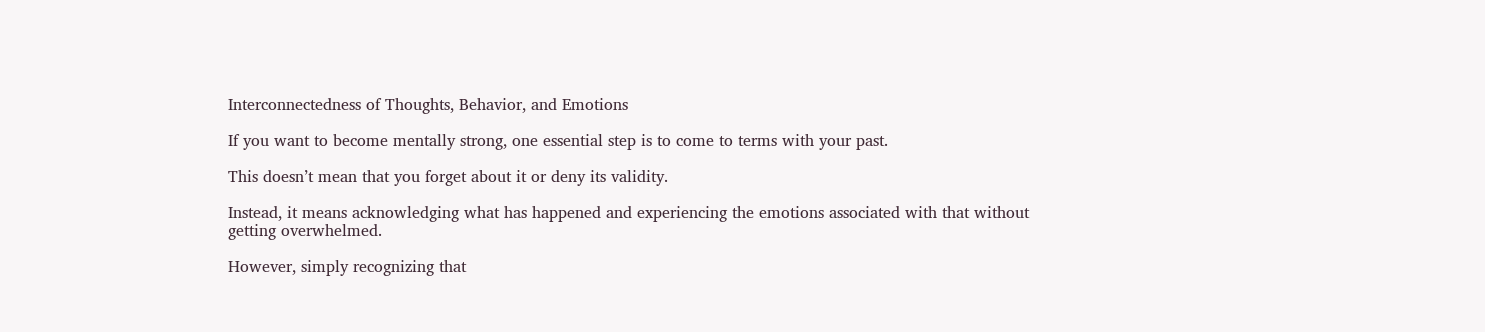Interconnectedness of Thoughts, Behavior, and Emotions

If you want to become mentally strong, one essential step is to come to terms with your past.

This doesn’t mean that you forget about it or deny its validity.

Instead, it means acknowledging what has happened and experiencing the emotions associated with that without getting overwhelmed.

However, simply recognizing that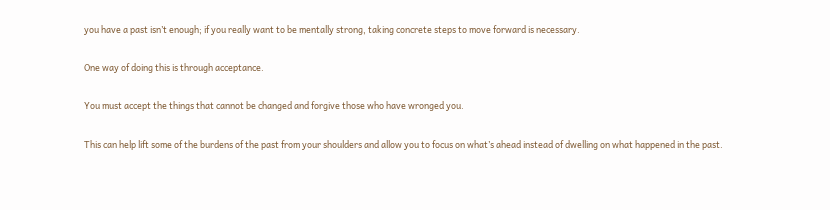you have a past isn’t enough; if you really want to be mentally strong, taking concrete steps to move forward is necessary.

One way of doing this is through acceptance.

You must accept the things that cannot be changed and forgive those who have wronged you.

This can help lift some of the burdens of the past from your shoulders and allow you to focus on what’s ahead instead of dwelling on what happened in the past.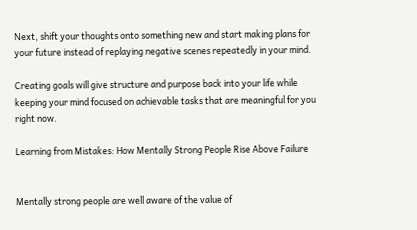Next, shift your thoughts onto something new and start making plans for your future instead of replaying negative scenes repeatedly in your mind.

Creating goals will give structure and purpose back into your life while keeping your mind focused on achievable tasks that are meaningful for you right now.

Learning from Mistakes: How Mentally Strong People Rise Above Failure


Mentally strong people are well aware of the value of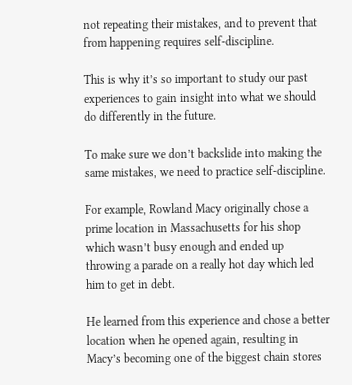not repeating their mistakes, and to prevent that from happening requires self-discipline.

This is why it’s so important to study our past experiences to gain insight into what we should do differently in the future.

To make sure we don’t backslide into making the same mistakes, we need to practice self-discipline.

For example, Rowland Macy originally chose a prime location in Massachusetts for his shop which wasn’t busy enough and ended up throwing a parade on a really hot day which led him to get in debt.

He learned from this experience and chose a better location when he opened again, resulting in Macy’s becoming one of the biggest chain stores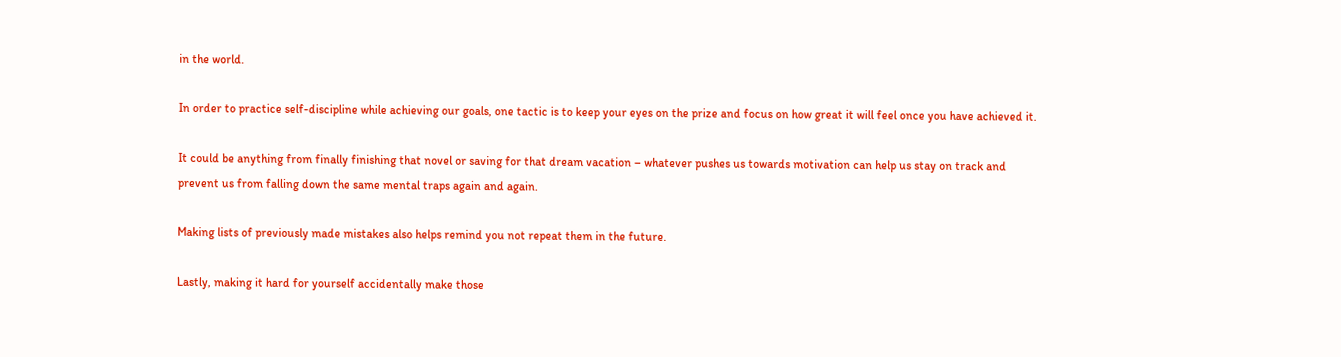in the world.

In order to practice self-discipline while achieving our goals, one tactic is to keep your eyes on the prize and focus on how great it will feel once you have achieved it.

It could be anything from finally finishing that novel or saving for that dream vacation – whatever pushes us towards motivation can help us stay on track and prevent us from falling down the same mental traps again and again.

Making lists of previously made mistakes also helps remind you not repeat them in the future.

Lastly, making it hard for yourself accidentally make those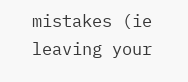mistakes (ie leaving your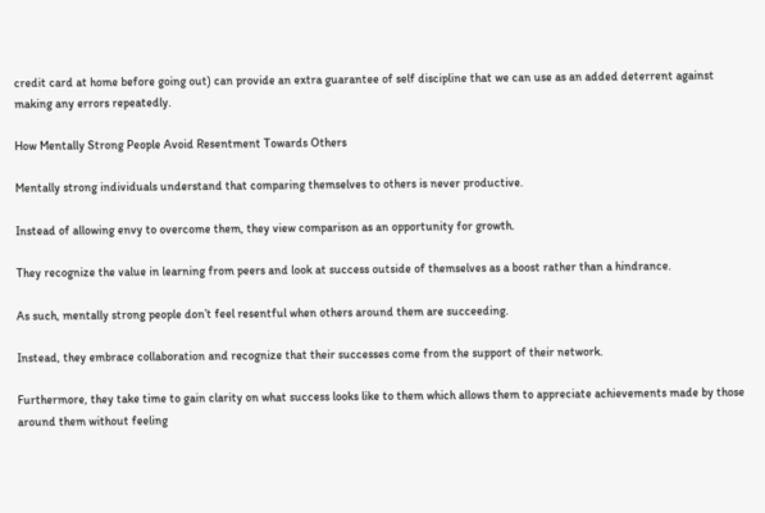credit card at home before going out) can provide an extra guarantee of self discipline that we can use as an added deterrent against making any errors repeatedly.

How Mentally Strong People Avoid Resentment Towards Others

Mentally strong individuals understand that comparing themselves to others is never productive.

Instead of allowing envy to overcome them, they view comparison as an opportunity for growth.

They recognize the value in learning from peers and look at success outside of themselves as a boost rather than a hindrance.

As such, mentally strong people don’t feel resentful when others around them are succeeding.

Instead, they embrace collaboration and recognize that their successes come from the support of their network.

Furthermore, they take time to gain clarity on what success looks like to them which allows them to appreciate achievements made by those around them without feeling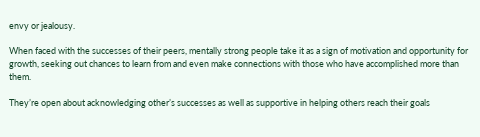envy or jealousy.

When faced with the successes of their peers, mentally strong people take it as a sign of motivation and opportunity for growth, seeking out chances to learn from and even make connections with those who have accomplished more than them.

They’re open about acknowledging other’s successes as well as supportive in helping others reach their goals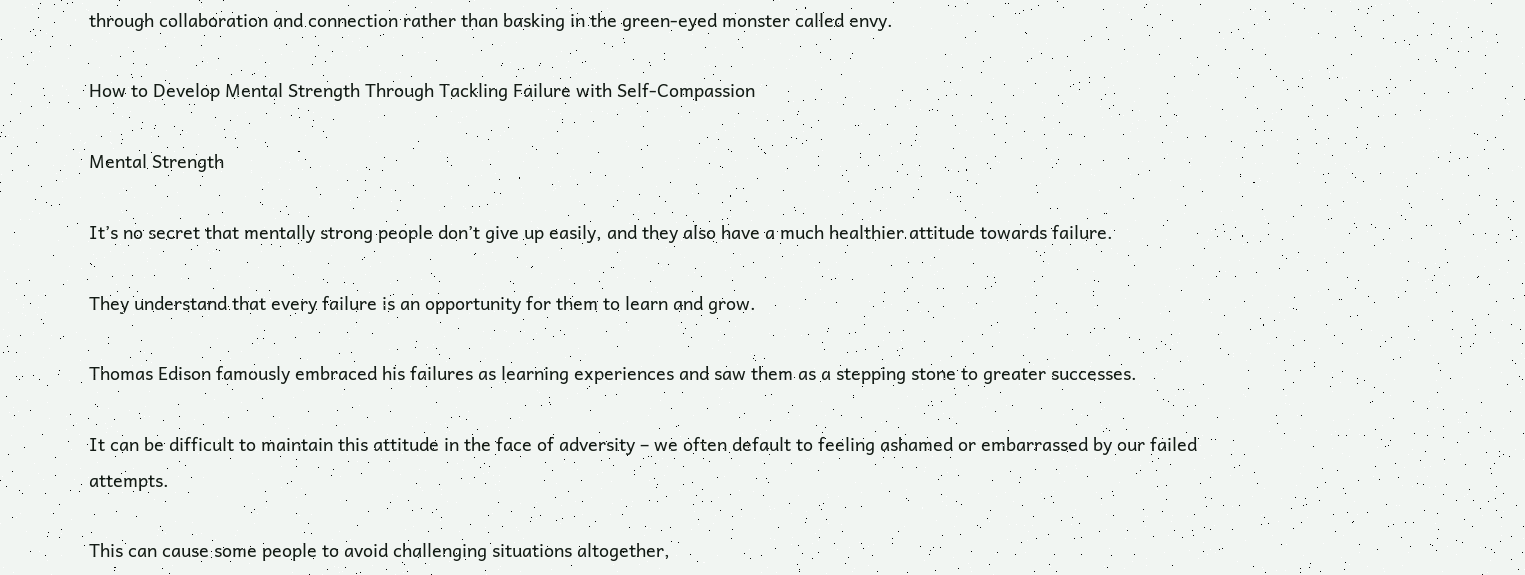through collaboration and connection rather than basking in the green-eyed monster called envy.

How to Develop Mental Strength Through Tackling Failure with Self-Compassion

Mental Strength

It’s no secret that mentally strong people don’t give up easily, and they also have a much healthier attitude towards failure.

They understand that every failure is an opportunity for them to learn and grow.

Thomas Edison famously embraced his failures as learning experiences and saw them as a stepping stone to greater successes.

It can be difficult to maintain this attitude in the face of adversity – we often default to feeling ashamed or embarrassed by our failed attempts.

This can cause some people to avoid challenging situations altogether,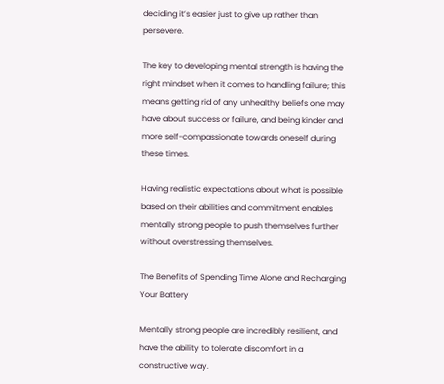deciding it’s easier just to give up rather than persevere.

The key to developing mental strength is having the right mindset when it comes to handling failure; this means getting rid of any unhealthy beliefs one may have about success or failure, and being kinder and more self-compassionate towards oneself during these times.

Having realistic expectations about what is possible based on their abilities and commitment enables mentally strong people to push themselves further without overstressing themselves.

The Benefits of Spending Time Alone and Recharging Your Battery

Mentally strong people are incredibly resilient, and have the ability to tolerate discomfort in a constructive way.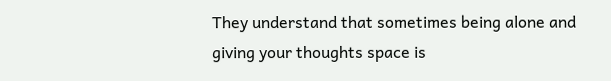They understand that sometimes being alone and giving your thoughts space is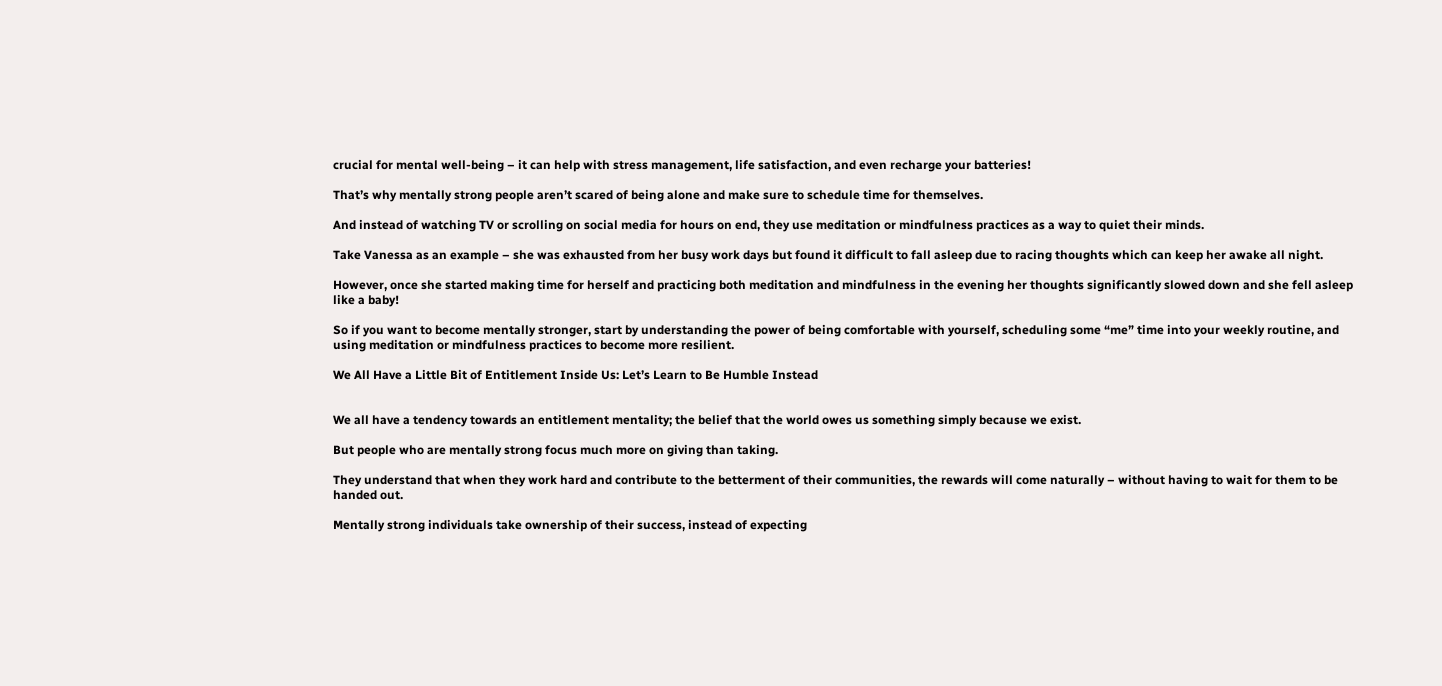crucial for mental well-being – it can help with stress management, life satisfaction, and even recharge your batteries!

That’s why mentally strong people aren’t scared of being alone and make sure to schedule time for themselves.

And instead of watching TV or scrolling on social media for hours on end, they use meditation or mindfulness practices as a way to quiet their minds.

Take Vanessa as an example – she was exhausted from her busy work days but found it difficult to fall asleep due to racing thoughts which can keep her awake all night.

However, once she started making time for herself and practicing both meditation and mindfulness in the evening her thoughts significantly slowed down and she fell asleep like a baby!

So if you want to become mentally stronger, start by understanding the power of being comfortable with yourself, scheduling some “me” time into your weekly routine, and using meditation or mindfulness practices to become more resilient.

We All Have a Little Bit of Entitlement Inside Us: Let’s Learn to Be Humble Instead


We all have a tendency towards an entitlement mentality; the belief that the world owes us something simply because we exist.

But people who are mentally strong focus much more on giving than taking.

They understand that when they work hard and contribute to the betterment of their communities, the rewards will come naturally – without having to wait for them to be handed out.

Mentally strong individuals take ownership of their success, instead of expecting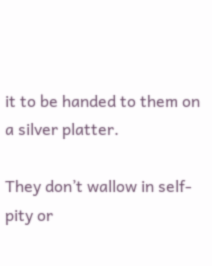it to be handed to them on a silver platter.

They don’t wallow in self-pity or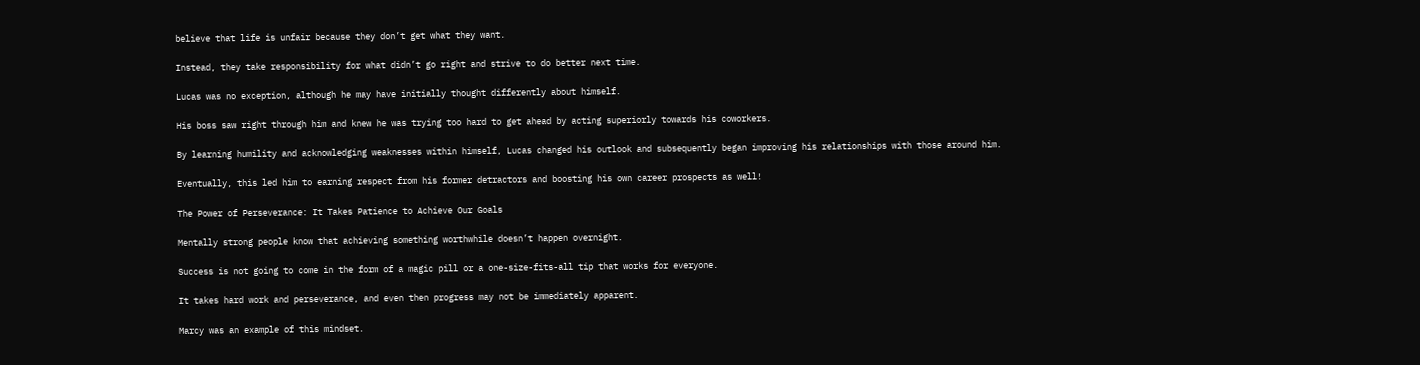believe that life is unfair because they don’t get what they want.

Instead, they take responsibility for what didn’t go right and strive to do better next time.

Lucas was no exception, although he may have initially thought differently about himself.

His boss saw right through him and knew he was trying too hard to get ahead by acting superiorly towards his coworkers.

By learning humility and acknowledging weaknesses within himself, Lucas changed his outlook and subsequently began improving his relationships with those around him.

Eventually, this led him to earning respect from his former detractors and boosting his own career prospects as well!

The Power of Perseverance: It Takes Patience to Achieve Our Goals

Mentally strong people know that achieving something worthwhile doesn’t happen overnight.

Success is not going to come in the form of a magic pill or a one-size-fits-all tip that works for everyone.

It takes hard work and perseverance, and even then progress may not be immediately apparent.

Marcy was an example of this mindset.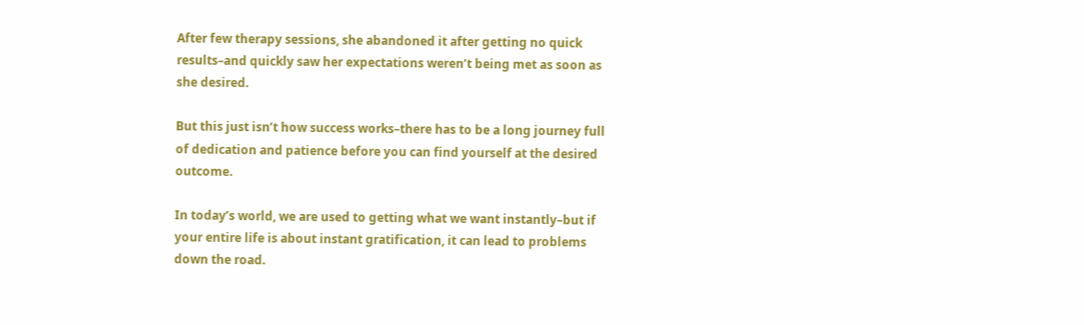After few therapy sessions, she abandoned it after getting no quick results–and quickly saw her expectations weren’t being met as soon as she desired.

But this just isn’t how success works–there has to be a long journey full of dedication and patience before you can find yourself at the desired outcome.

In today’s world, we are used to getting what we want instantly–but if your entire life is about instant gratification, it can lead to problems down the road.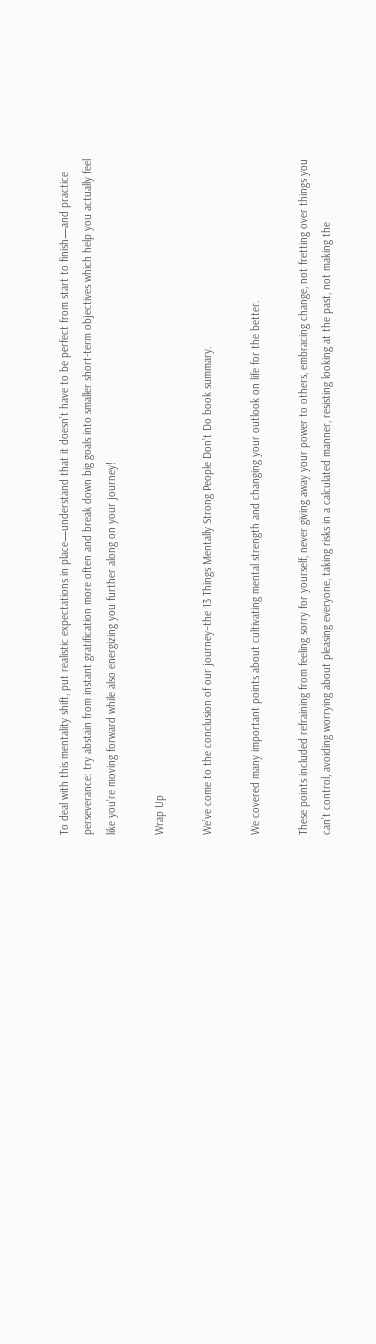To deal with this mentality shift, put realistic expectations in place—understand that it doesn’t have to be perfect from start to finish—and practice perseverance: try abstain from instant gratification more often and break down big goals into smaller short-term objectives which help you actually feel like you’re moving forward while also energizing you further along on your journey!

Wrap Up

We’ve come to the conclusion of our journey–the 13 Things Mentally Strong People Don’t Do book summary.

We covered many important points about cultivating mental strength and changing your outlook on life for the better.

These points included refraining from feeling sorry for yourself, never giving away your power to others, embracing change, not fretting over things you can’t control, avoiding worrying about pleasing everyone, taking risks in a calculated manner, resisting looking at the past, not making the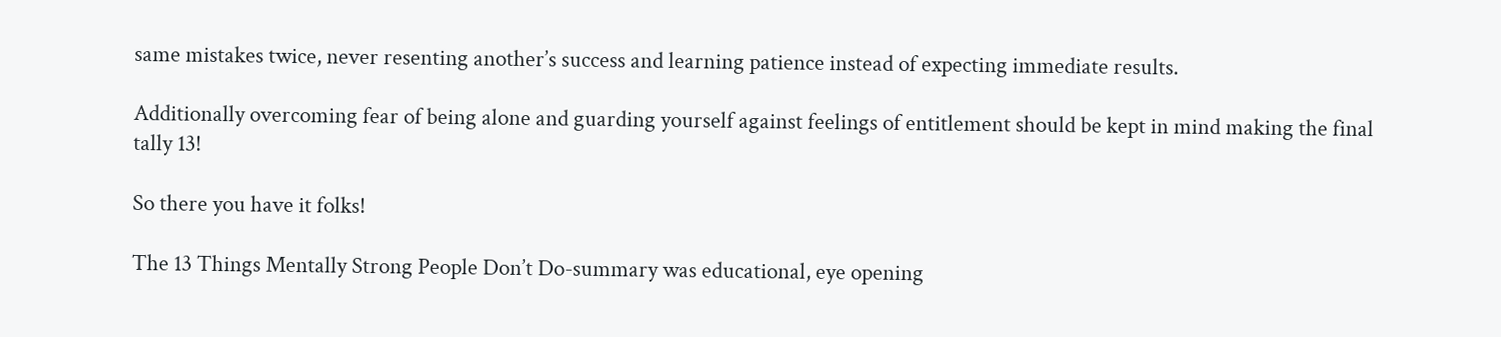same mistakes twice, never resenting another’s success and learning patience instead of expecting immediate results.

Additionally overcoming fear of being alone and guarding yourself against feelings of entitlement should be kept in mind making the final tally 13!

So there you have it folks!

The 13 Things Mentally Strong People Don’t Do-summary was educational, eye opening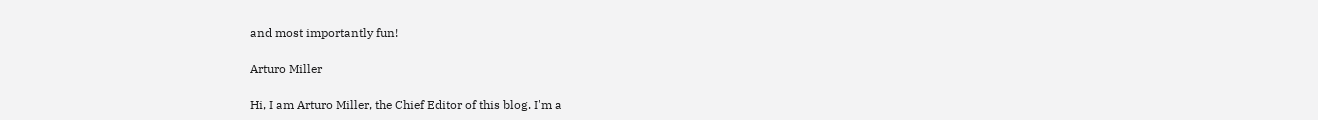and most importantly fun!

Arturo Miller

Hi, I am Arturo Miller, the Chief Editor of this blog. I'm a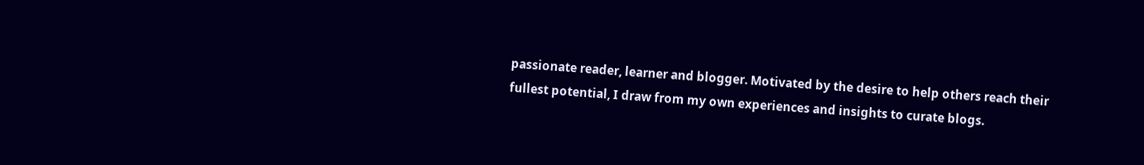passionate reader, learner and blogger. Motivated by the desire to help others reach their fullest potential, I draw from my own experiences and insights to curate blogs.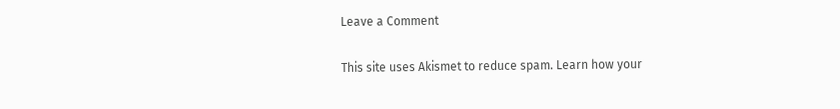Leave a Comment

This site uses Akismet to reduce spam. Learn how your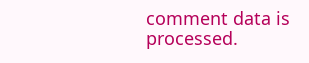comment data is processed.